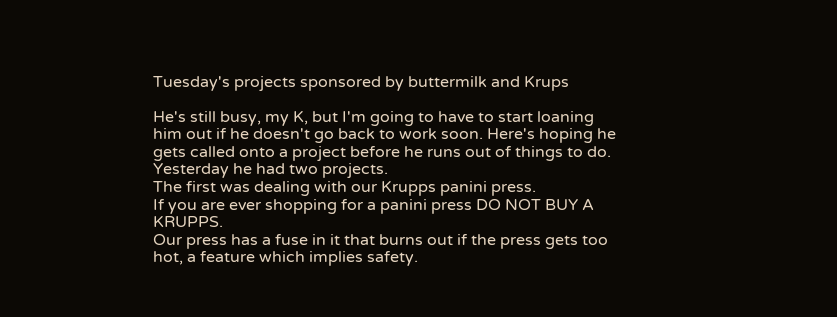Tuesday's projects sponsored by buttermilk and Krups

He's still busy, my K, but I'm going to have to start loaning him out if he doesn't go back to work soon. Here's hoping he gets called onto a project before he runs out of things to do.
Yesterday he had two projects.
The first was dealing with our Krupps panini press.
If you are ever shopping for a panini press DO NOT BUY A KRUPPS.
Our press has a fuse in it that burns out if the press gets too hot, a feature which implies safety.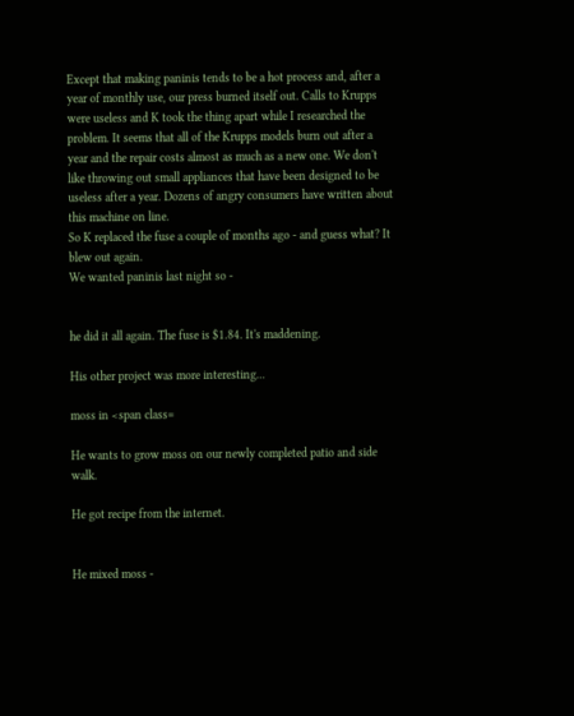Except that making paninis tends to be a hot process and, after a year of monthly use, our press burned itself out. Calls to Krupps were useless and K took the thing apart while I researched the problem. It seems that all of the Krupps models burn out after a year and the repair costs almost as much as a new one. We don't like throwing out small appliances that have been designed to be useless after a year. Dozens of angry consumers have written about this machine on line.
So K replaced the fuse a couple of months ago - and guess what? It blew out again.
We wanted paninis last night so -


he did it all again. The fuse is $1.84. It's maddening.

His other project was more interesting...

moss in <span class=

He wants to grow moss on our newly completed patio and side walk.

He got recipe from the internet.


He mixed moss -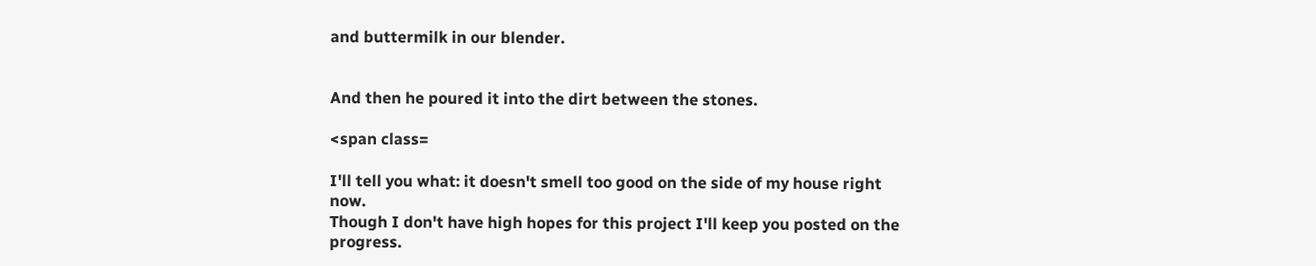and buttermilk in our blender.


And then he poured it into the dirt between the stones.

<span class=

I'll tell you what: it doesn't smell too good on the side of my house right now.
Though I don't have high hopes for this project I'll keep you posted on the progress.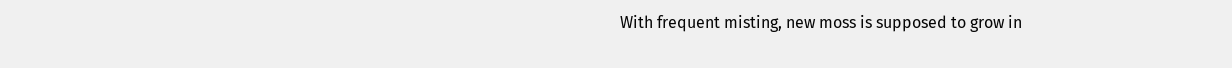With frequent misting, new moss is supposed to grow in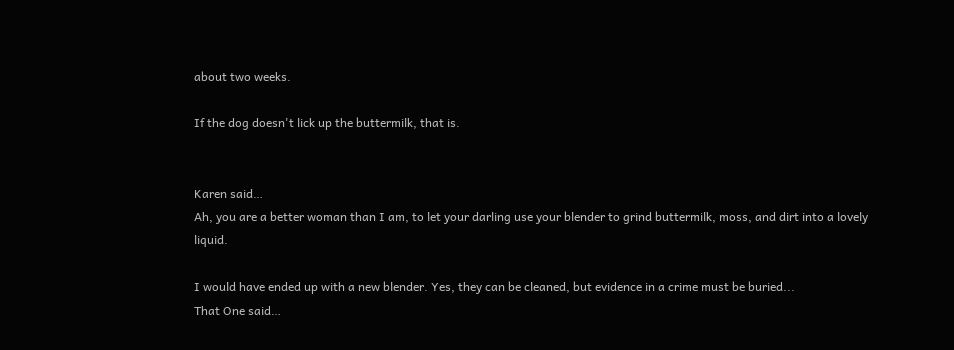about two weeks.

If the dog doesn't lick up the buttermilk, that is.


Karen said…
Ah, you are a better woman than I am, to let your darling use your blender to grind buttermilk, moss, and dirt into a lovely liquid.

I would have ended up with a new blender. Yes, they can be cleaned, but evidence in a crime must be buried...
That One said…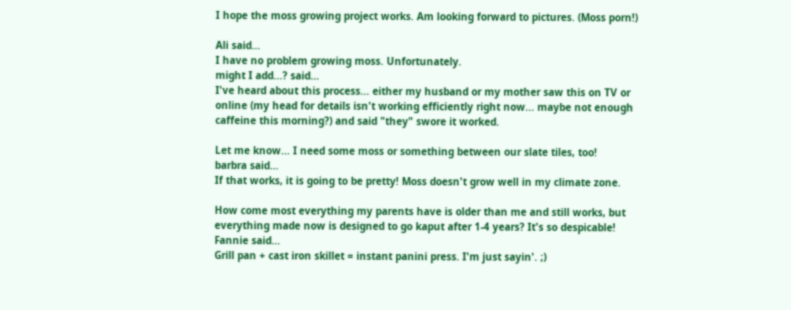I hope the moss growing project works. Am looking forward to pictures. (Moss porn!)

Ali said…
I have no problem growing moss. Unfortunately.
might I add...? said…
I've heard about this process... either my husband or my mother saw this on TV or online (my head for details isn't working efficiently right now... maybe not enough caffeine this morning?) and said "they" swore it worked.

Let me know... I need some moss or something between our slate tiles, too!
barbra said…
If that works, it is going to be pretty! Moss doesn't grow well in my climate zone.

How come most everything my parents have is older than me and still works, but everything made now is designed to go kaput after 1-4 years? It's so despicable!
Fannie said…
Grill pan + cast iron skillet = instant panini press. I'm just sayin'. ;)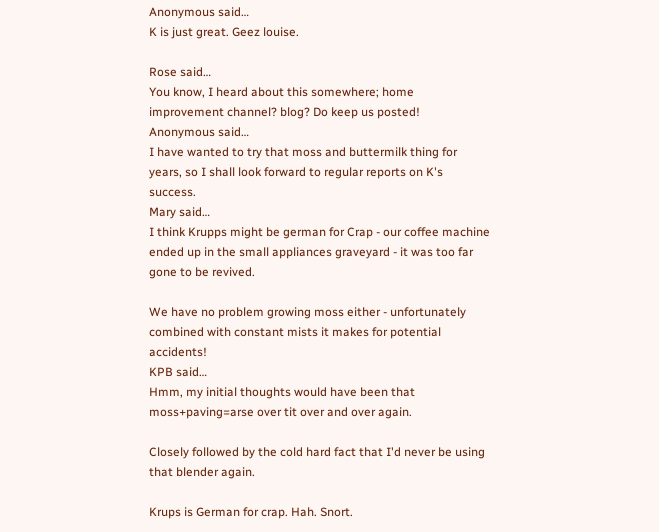Anonymous said…
K is just great. Geez louise.

Rose said…
You know, I heard about this somewhere; home improvement channel? blog? Do keep us posted!
Anonymous said…
I have wanted to try that moss and buttermilk thing for years, so I shall look forward to regular reports on K's success.
Mary said…
I think Krupps might be german for Crap - our coffee machine ended up in the small appliances graveyard - it was too far gone to be revived.

We have no problem growing moss either - unfortunately combined with constant mists it makes for potential accidents!
KPB said…
Hmm, my initial thoughts would have been that moss+paving=arse over tit over and over again.

Closely followed by the cold hard fact that I'd never be using that blender again.

Krups is German for crap. Hah. Snort.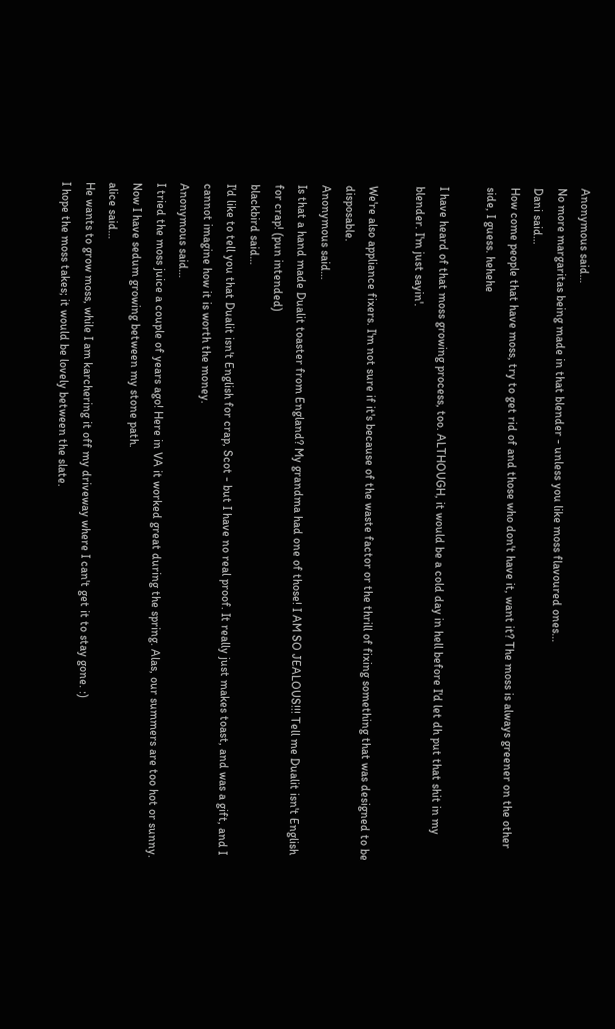Anonymous said…
No more margaritas being made in that blender - unless you like moss flavoured ones...
Dani said…
How come people that have moss, try to get rid of and those who don't have it, want it? The moss is always greener on the other side, I guess. hehehe

I have heard of that moss growing process, too. ALTHOUGH, it would be a cold day in hell before I'd let dh put that shit in my blender. I'm just sayin'.

We're also appliance fixers. I'm not sure if it's because of the waste factor or the thrill of fixing something that was designed to be disposable.
Anonymous said…
Is that a hand made Dualit toaster from England? My grandma had one of those! I AM SO JEALOUS!!! Tell me Dualit isn't English for crap! (pun intended)
blackbird said…
I'd like to tell you that Dualit isn't English for crap, Scot - but I have no real proof. It really just makes toast, and was a gift, and I cannot imagine how it is worth the money.
Anonymous said…
I tried the moss juice a couple of years ago! Here in VA it worked great during the spring. Alas, our summers are too hot or sunny. Now I have sedum growing between my stone path.
alice said…
He wants to grow moss, while I am karchering it off my driveway where I can't get it to stay gone. :)
I hope the moss takes; it would be lovely between the slate.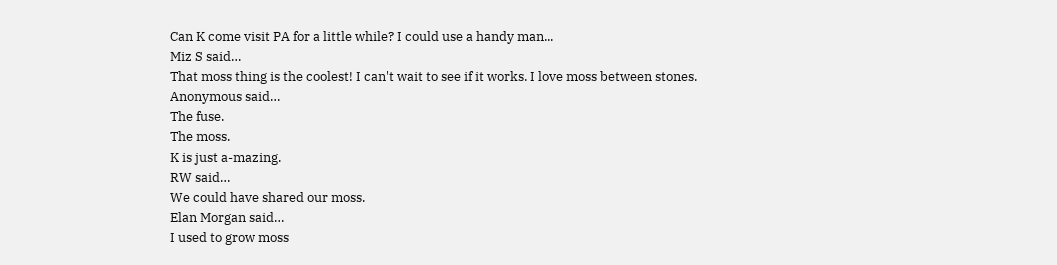Can K come visit PA for a little while? I could use a handy man...
Miz S said…
That moss thing is the coolest! I can't wait to see if it works. I love moss between stones.
Anonymous said…
The fuse.
The moss.
K is just a-mazing.
RW said…
We could have shared our moss.
Elan Morgan said…
I used to grow moss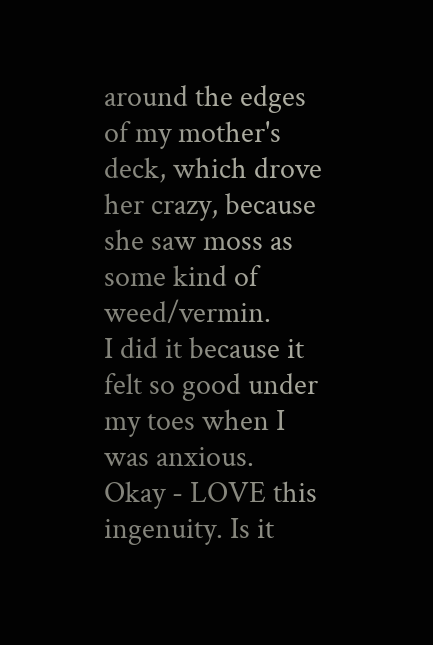around the edges of my mother's deck, which drove her crazy, because she saw moss as some kind of weed/vermin.
I did it because it felt so good under my toes when I was anxious.
Okay - LOVE this ingenuity. Is it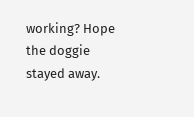working? Hope the doggie stayed away.